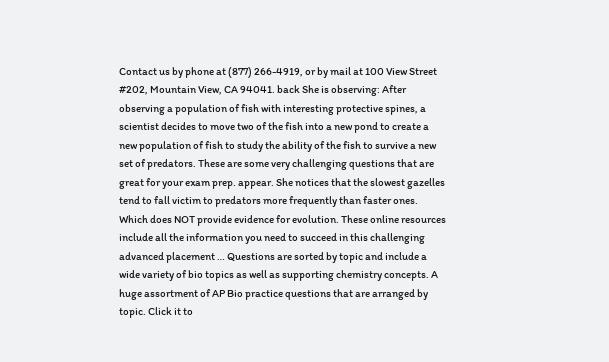Contact us by phone at (877) 266-4919, or by mail at 100 View Street #202, Mountain View, CA 94041. back She is observing: After observing a population of fish with interesting protective spines, a scientist decides to move two of the fish into a new pond to create a new population of fish to study the ability of the fish to survive a new set of predators. These are some very challenging questions that are great for your exam prep. appear. She notices that the slowest gazelles tend to fall victim to predators more frequently than faster ones. Which does NOT provide evidence for evolution. These online resources include all the information you need to succeed in this challenging advanced placement … Questions are sorted by topic and include a wide variety of bio topics as well as supporting chemistry concepts. A huge assortment of AP Bio practice questions that are arranged by topic. Click it to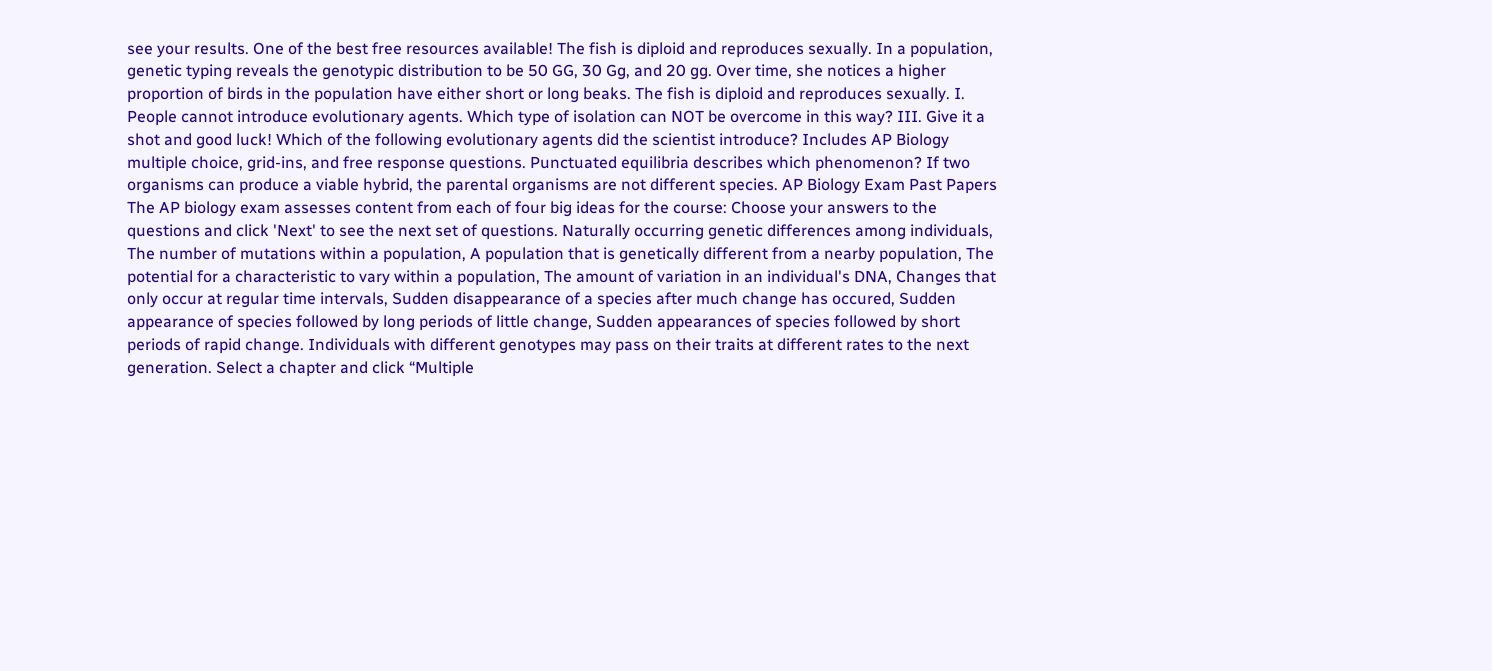see your results. One of the best free resources available! The fish is diploid and reproduces sexually. In a population, genetic typing reveals the genotypic distribution to be 50 GG, 30 Gg, and 20 gg. Over time, she notices a higher proportion of birds in the population have either short or long beaks. The fish is diploid and reproduces sexually. I. People cannot introduce evolutionary agents. Which type of isolation can NOT be overcome in this way? III. Give it a shot and good luck! Which of the following evolutionary agents did the scientist introduce? Includes AP Biology multiple choice, grid-ins, and free response questions. Punctuated equilibria describes which phenomenon? If two organisms can produce a viable hybrid, the parental organisms are not different species. AP Biology Exam Past Papers The AP biology exam assesses content from each of four big ideas for the course: Choose your answers to the questions and click 'Next' to see the next set of questions. Naturally occurring genetic differences among individuals, The number of mutations within a population, A population that is genetically different from a nearby population, The potential for a characteristic to vary within a population, The amount of variation in an individual's DNA, Changes that only occur at regular time intervals, Sudden disappearance of a species after much change has occured, Sudden appearance of species followed by long periods of little change, Sudden appearances of species followed by short periods of rapid change. Individuals with different genotypes may pass on their traits at different rates to the next generation. Select a chapter and click “Multiple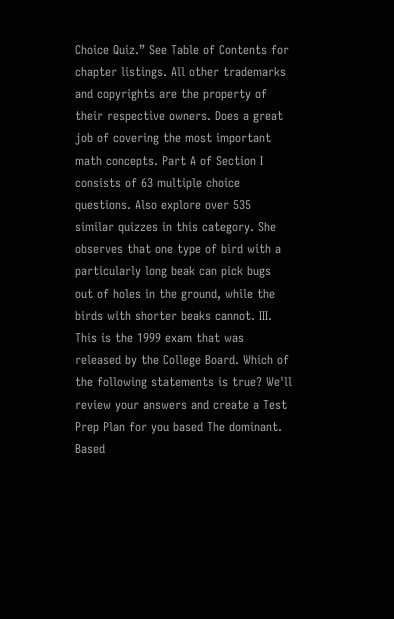Choice Quiz.” See Table of Contents for chapter listings. All other trademarks and copyrights are the property of their respective owners. Does a great job of covering the most important math concepts. Part A of Section I consists of 63 multiple choice questions. Also explore over 535 similar quizzes in this category. She observes that one type of bird with a particularly long beak can pick bugs out of holes in the ground, while the birds with shorter beaks cannot. III. This is the 1999 exam that was released by the College Board. Which of the following statements is true? We'll review your answers and create a Test Prep Plan for you based The dominant. Based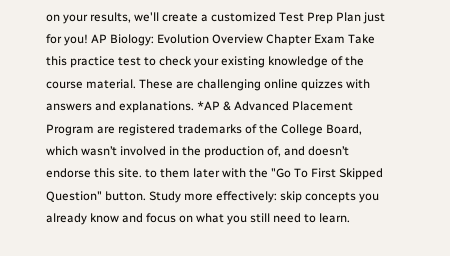on your results, we'll create a customized Test Prep Plan just for you! AP Biology: Evolution Overview Chapter Exam Take this practice test to check your existing knowledge of the course material. These are challenging online quizzes with answers and explanations. *AP & Advanced Placement Program are registered trademarks of the College Board, which wasn’t involved in the production of, and doesn’t endorse this site. to them later with the "Go To First Skipped Question" button. Study more effectively: skip concepts you already know and focus on what you still need to learn.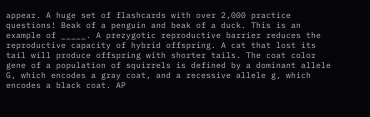appear. A huge set of flashcards with over 2,000 practice questions! Beak of a penguin and beak of a duck. This is an example of _____. A prezygotic reproductive barrier reduces the reproductive capacity of hybrid offspring. A cat that lost its tail will produce offspring with shorter tails. The coat color gene of a population of squirrels is defined by a dominant allele G, which encodes a gray coat, and a recessive allele g, which encodes a black coat. AP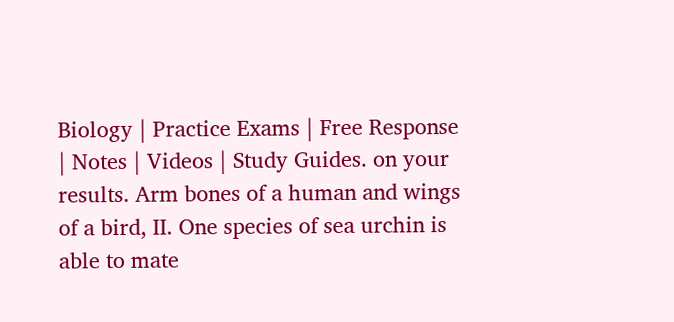Biology | Practice Exams | Free Response | Notes | Videos | Study Guides. on your results. Arm bones of a human and wings of a bird, II. One species of sea urchin is able to mate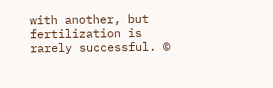with another, but fertilization is rarely successful. ©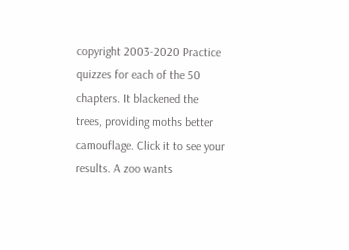copyright 2003-2020 Practice quizzes for each of the 50 chapters. It blackened the trees, providing moths better camouflage. Click it to see your results. A zoo wants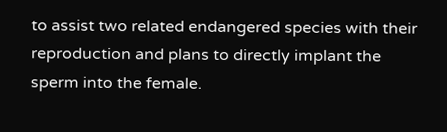to assist two related endangered species with their reproduction and plans to directly implant the sperm into the female.